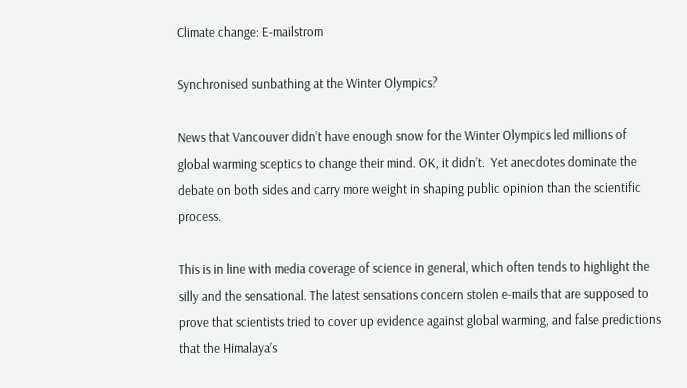Climate change: E-mailstrom

Synchronised sunbathing at the Winter Olympics?

News that Vancouver didn’t have enough snow for the Winter Olympics led millions of global warming sceptics to change their mind. OK, it didn’t.  Yet anecdotes dominate the debate on both sides and carry more weight in shaping public opinion than the scientific process.

This is in line with media coverage of science in general, which often tends to highlight the silly and the sensational. The latest sensations concern stolen e-mails that are supposed to prove that scientists tried to cover up evidence against global warming, and false predictions that the Himalaya’s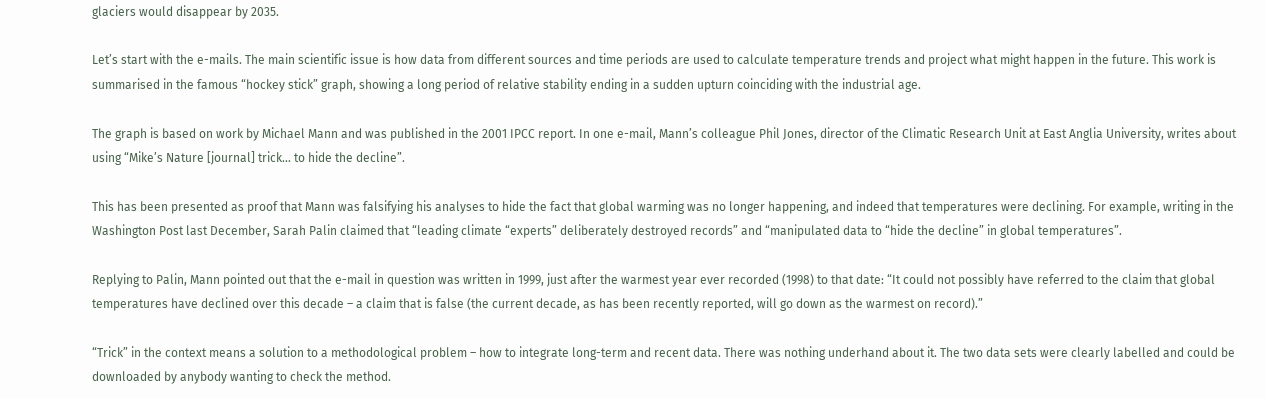glaciers would disappear by 2035.

Let’s start with the e-mails. The main scientific issue is how data from different sources and time periods are used to calculate temperature trends and project what might happen in the future. This work is summarised in the famous “hockey stick” graph, showing a long period of relative stability ending in a sudden upturn coinciding with the industrial age.

The graph is based on work by Michael Mann and was published in the 2001 IPCC report. In one e-mail, Mann’s colleague Phil Jones, director of the Climatic Research Unit at East Anglia University, writes about using “Mike’s Nature [journal] trick… to hide the decline”.

This has been presented as proof that Mann was falsifying his analyses to hide the fact that global warming was no longer happening, and indeed that temperatures were declining. For example, writing in the Washington Post last December, Sarah Palin claimed that “leading climate “experts” deliberately destroyed records” and “manipulated data to “hide the decline” in global temperatures”.

Replying to Palin, Mann pointed out that the e-mail in question was written in 1999, just after the warmest year ever recorded (1998) to that date: “It could not possibly have referred to the claim that global temperatures have declined over this decade – a claim that is false (the current decade, as has been recently reported, will go down as the warmest on record).”

“Trick” in the context means a solution to a methodological problem – how to integrate long-term and recent data. There was nothing underhand about it. The two data sets were clearly labelled and could be downloaded by anybody wanting to check the method.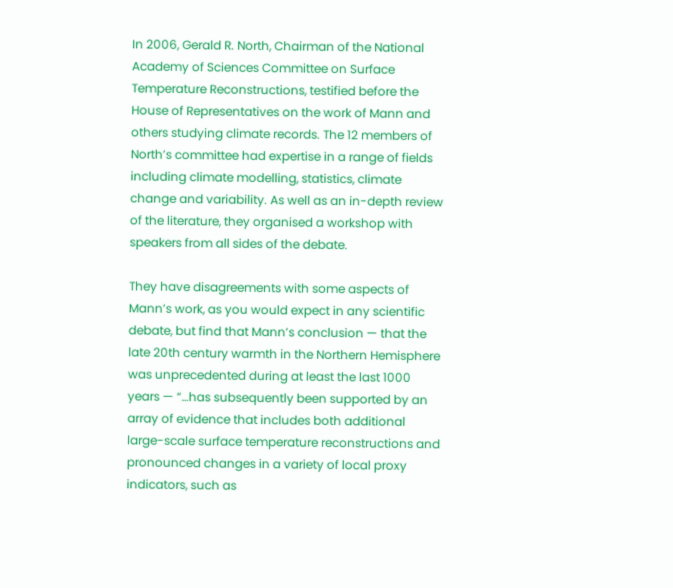In 2006, Gerald R. North, Chairman of the National Academy of Sciences Committee on Surface Temperature Reconstructions, testified before the House of Representatives on the work of Mann and others studying climate records. The 12 members of North’s committee had expertise in a range of fields including climate modelling, statistics, climate change and variability. As well as an in-depth review of the literature, they organised a workshop with speakers from all sides of the debate.

They have disagreements with some aspects of Mann’s work, as you would expect in any scientific debate, but find that Mann’s conclusion — that the late 20th century warmth in the Northern Hemisphere was unprecedented during at least the last 1000 years — “…has subsequently been supported by an array of evidence that includes both additional large-scale surface temperature reconstructions and pronounced changes in a variety of local proxy indicators, such as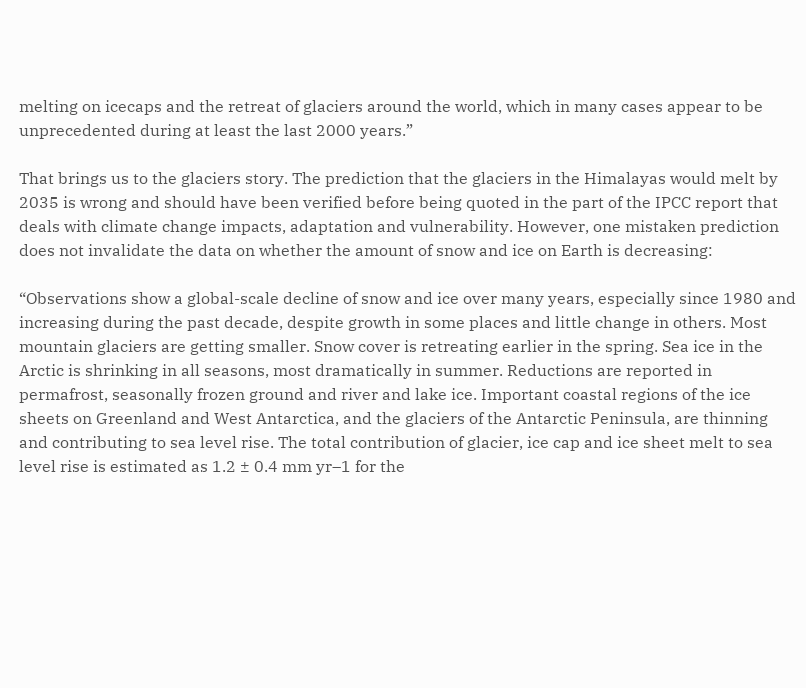melting on icecaps and the retreat of glaciers around the world, which in many cases appear to be unprecedented during at least the last 2000 years.”

That brings us to the glaciers story. The prediction that the glaciers in the Himalayas would melt by 2035 is wrong and should have been verified before being quoted in the part of the IPCC report that deals with climate change impacts, adaptation and vulnerability. However, one mistaken prediction does not invalidate the data on whether the amount of snow and ice on Earth is decreasing:

“Observations show a global-scale decline of snow and ice over many years, especially since 1980 and increasing during the past decade, despite growth in some places and little change in others. Most mountain glaciers are getting smaller. Snow cover is retreating earlier in the spring. Sea ice in the Arctic is shrinking in all seasons, most dramatically in summer. Reductions are reported in permafrost, seasonally frozen ground and river and lake ice. Important coastal regions of the ice sheets on Greenland and West Antarctica, and the glaciers of the Antarctic Peninsula, are thinning and contributing to sea level rise. The total contribution of glacier, ice cap and ice sheet melt to sea level rise is estimated as 1.2 ± 0.4 mm yr–1 for the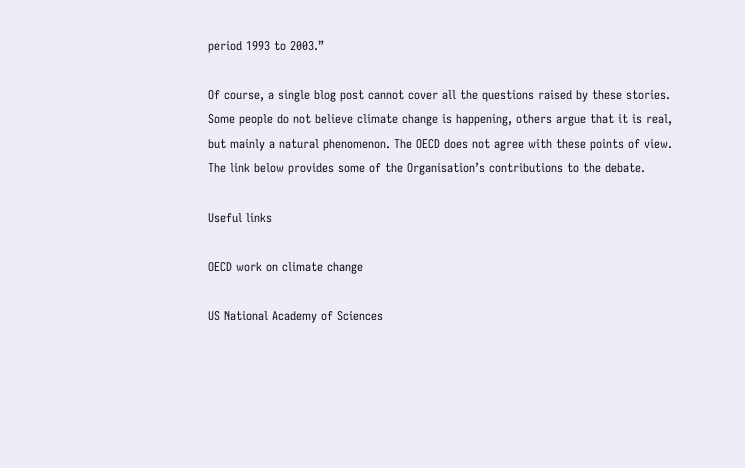period 1993 to 2003.”

Of course, a single blog post cannot cover all the questions raised by these stories. Some people do not believe climate change is happening, others argue that it is real, but mainly a natural phenomenon. The OECD does not agree with these points of view. The link below provides some of the Organisation’s contributions to the debate.

Useful links

OECD work on climate change

US National Academy of Sciences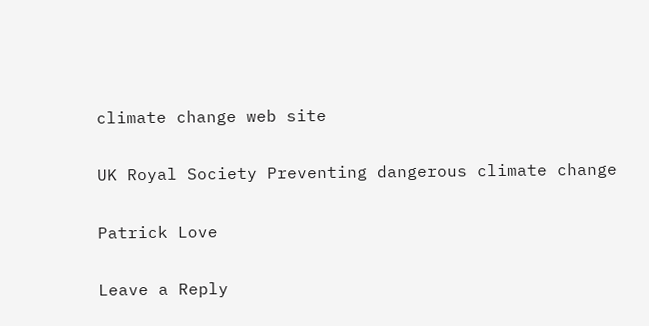climate change web site

UK Royal Society Preventing dangerous climate change

Patrick Love

Leave a Reply